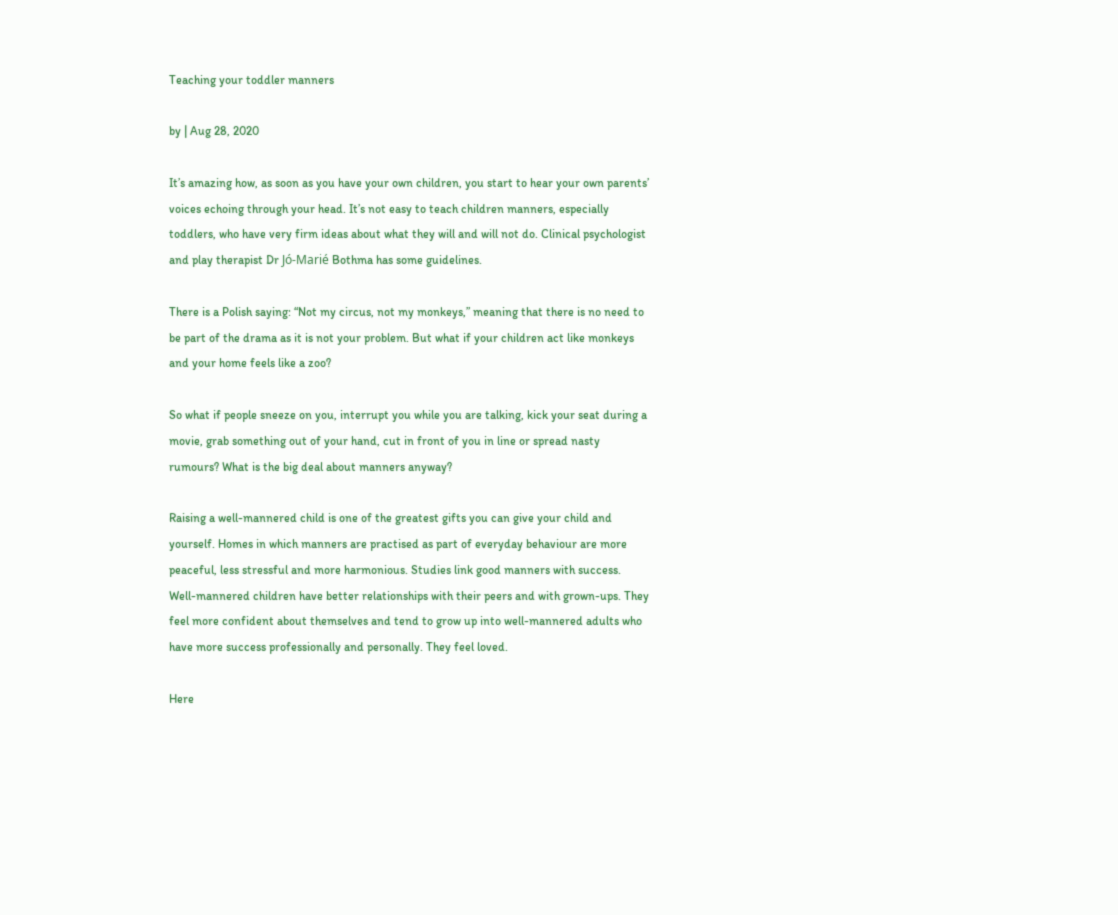Teaching your toddler manners

by | Aug 28, 2020

It’s amazing how, as soon as you have your own children, you start to hear your own parents’ voices echoing through your head. It’s not easy to teach children manners, especially toddlers, who have very firm ideas about what they will and will not do. Clinical psychologist and play therapist Dr Jó-Marié Bothma has some guidelines.

There is a Polish saying: “Not my circus, not my monkeys,” meaning that there is no need to be part of the drama as it is not your problem. But what if your children act like monkeys and your home feels like a zoo?

So what if people sneeze on you, interrupt you while you are talking, kick your seat during a movie, grab something out of your hand, cut in front of you in line or spread nasty rumours? What is the big deal about manners anyway?

Raising a well-mannered child is one of the greatest gifts you can give your child and yourself. Homes in which manners are practised as part of everyday behaviour are more peaceful, less stressful and more harmonious. Studies link good manners with success. Well-mannered children have better relationships with their peers and with grown-ups. They feel more confident about themselves and tend to grow up into well-mannered adults who have more success professionally and personally. They feel loved.

Here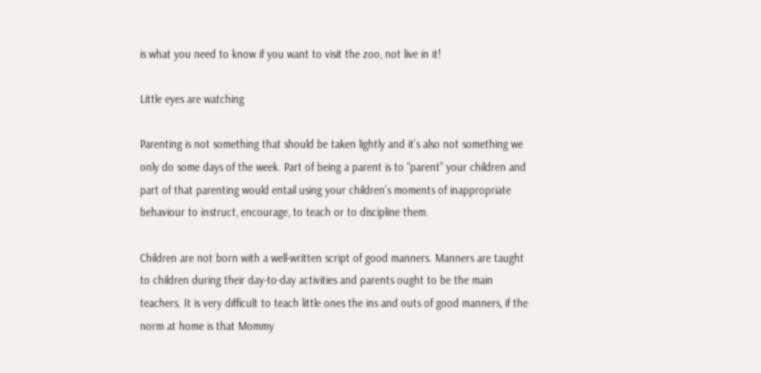is what you need to know if you want to visit the zoo, not live in it!

Little eyes are watching

Parenting is not something that should be taken lightly and it’s also not something we only do some days of the week. Part of being a parent is to “parent” your children and part of that parenting would entail using your children’s moments of inappropriate behaviour to instruct, encourage, to teach or to discipline them.

Children are not born with a well-written script of good manners. Manners are taught to children during their day-to-day activities and parents ought to be the main teachers. It is very difficult to teach little ones the ins and outs of good manners, if the norm at home is that Mommy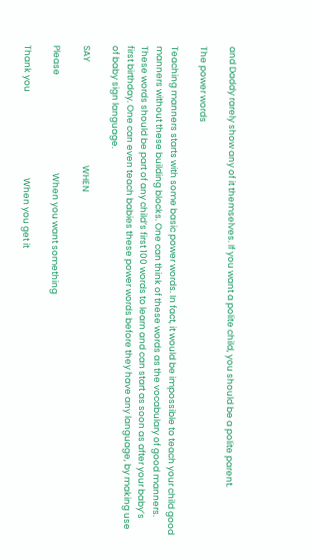and Daddy rarely show any of it themselves. If you want a polite child, you should be a polite parent.

The power words

Teaching manners starts with some basic power words. In fact, it would be impossible to teach your child good manners without these building blocks. One can think of these words as the vocabulary of good manners. These words should be part of any child’s first 100 words to learn and can start as soon as after your baby’s first birthday. One can even teach babies these power words before they have any language, by making use of baby sign language.

SAY                                                    WHEN

Please                                                 When you want something

Thank you                                           When you get it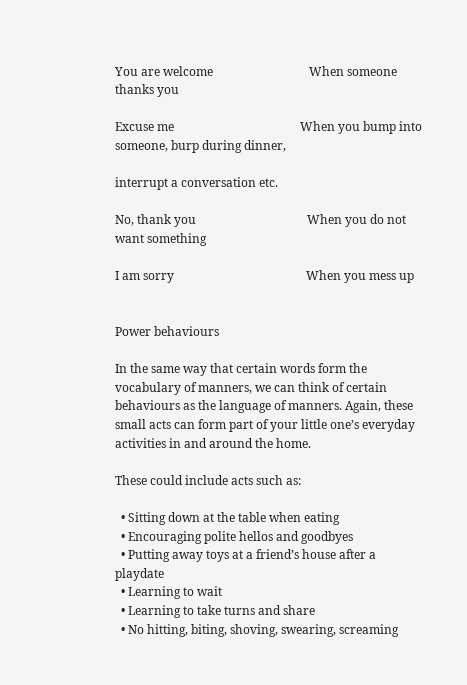You are welcome                                When someone thanks you

Excuse me                                          When you bump into someone, burp during dinner,

interrupt a conversation etc.

No, thank you                                     When you do not want something

I am sorry                                            When you mess up


Power behaviours

In the same way that certain words form the vocabulary of manners, we can think of certain behaviours as the language of manners. Again, these small acts can form part of your little one’s everyday activities in and around the home.

These could include acts such as:

  • Sitting down at the table when eating
  • Encouraging polite hellos and goodbyes
  • Putting away toys at a friend’s house after a playdate
  • Learning to wait
  • Learning to take turns and share
  • No hitting, biting, shoving, swearing, screaming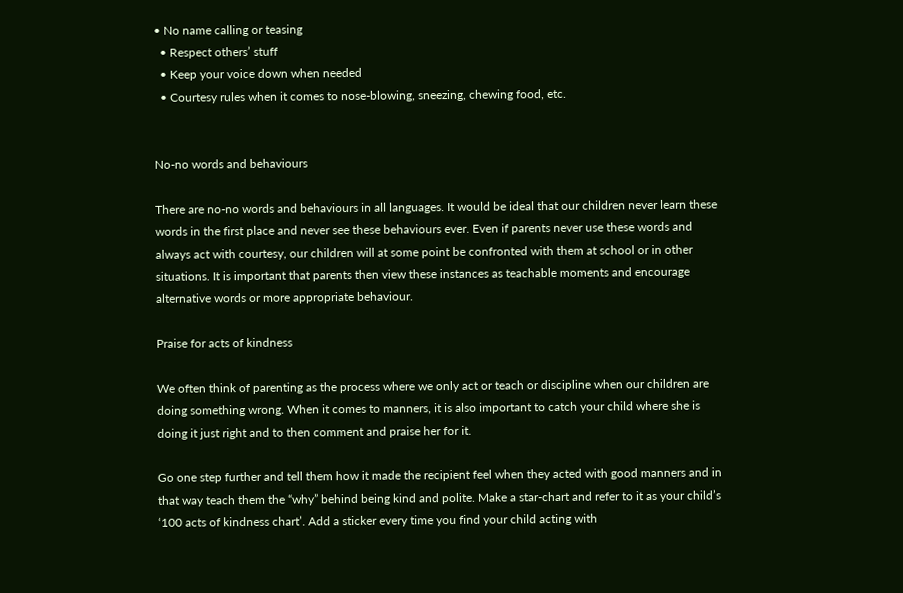• No name calling or teasing
  • Respect others’ stuff
  • Keep your voice down when needed
  • Courtesy rules when it comes to nose-blowing, sneezing, chewing food, etc.


No-no words and behaviours

There are no-no words and behaviours in all languages. It would be ideal that our children never learn these words in the first place and never see these behaviours ever. Even if parents never use these words and always act with courtesy, our children will at some point be confronted with them at school or in other situations. It is important that parents then view these instances as teachable moments and encourage alternative words or more appropriate behaviour.

Praise for acts of kindness

We often think of parenting as the process where we only act or teach or discipline when our children are doing something wrong. When it comes to manners, it is also important to catch your child where she is doing it just right and to then comment and praise her for it.

Go one step further and tell them how it made the recipient feel when they acted with good manners and in that way teach them the “why” behind being kind and polite. Make a star-chart and refer to it as your child’s ‘100 acts of kindness chart’. Add a sticker every time you find your child acting with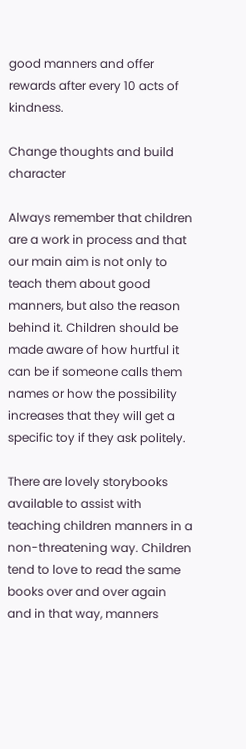good manners and offer rewards after every 10 acts of kindness.

Change thoughts and build character

Always remember that children are a work in process and that our main aim is not only to teach them about good manners, but also the reason behind it. Children should be made aware of how hurtful it can be if someone calls them names or how the possibility increases that they will get a specific toy if they ask politely.

There are lovely storybooks available to assist with teaching children manners in a non-threatening way. Children tend to love to read the same books over and over again and in that way, manners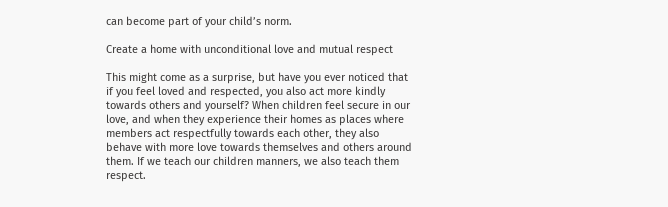can become part of your child’s norm.

Create a home with unconditional love and mutual respect

This might come as a surprise, but have you ever noticed that if you feel loved and respected, you also act more kindly towards others and yourself? When children feel secure in our love, and when they experience their homes as places where members act respectfully towards each other, they also behave with more love towards themselves and others around them. If we teach our children manners, we also teach them respect.